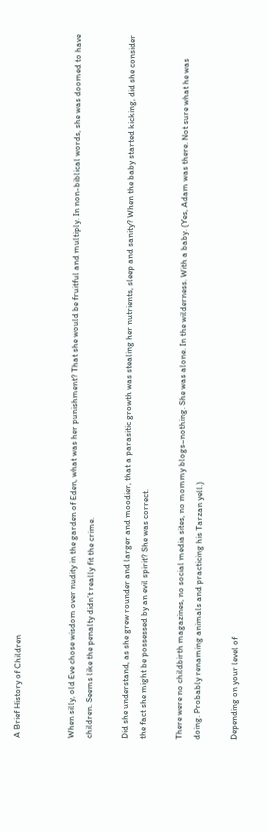A Brief History of Children


When silly, old Eve chose wisdom over nudity in the garden of Eden, what was her punishment? That she would be fruitful and multiply. In non-biblical words, she was doomed to have children. Seems like the penalty didn’t really fit the crime.

Did she understand, as she grew rounder and larger and moodier, that a parasitic growth was stealing her nutrients, sleep and sanity? When the baby started kicking, did she consider the fact she might be possessed by an evil spirit? She was correct.

There were no childbirth magazines, no social media sites, no mommy blogs–nothing. She was alone. In the wilderness. With a baby. (Yes, Adam was there. Not sure what he was doing. Probably renaming animals and practicing his Tarzan yell.)

Depending on your level of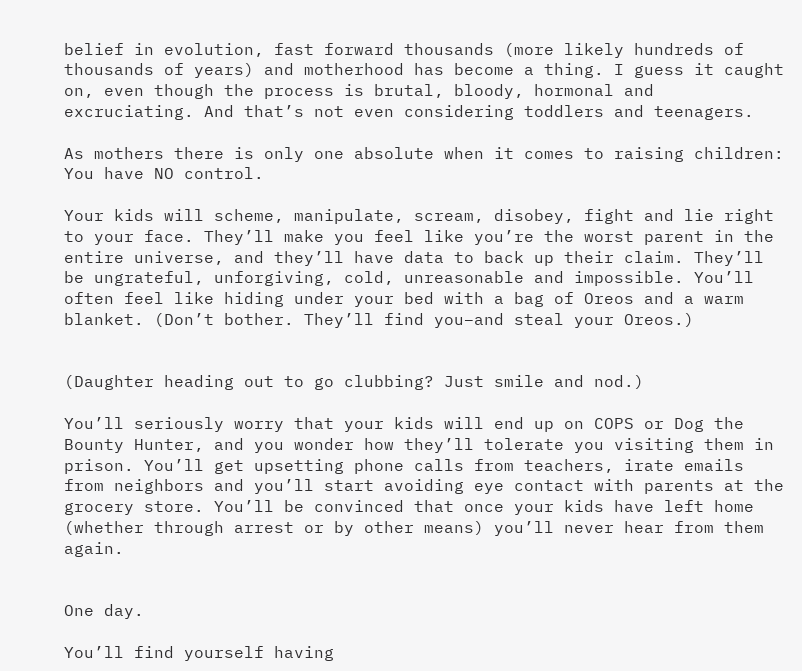belief in evolution, fast forward thousands (more likely hundreds of thousands of years) and motherhood has become a thing. I guess it caught on, even though the process is brutal, bloody, hormonal and excruciating. And that’s not even considering toddlers and teenagers.

As mothers there is only one absolute when it comes to raising children: You have NO control.

Your kids will scheme, manipulate, scream, disobey, fight and lie right to your face. They’ll make you feel like you’re the worst parent in the entire universe, and they’ll have data to back up their claim. They’ll be ungrateful, unforgiving, cold, unreasonable and impossible. You’ll often feel like hiding under your bed with a bag of Oreos and a warm blanket. (Don’t bother. They’ll find you–and steal your Oreos.)


(Daughter heading out to go clubbing? Just smile and nod.)

You’ll seriously worry that your kids will end up on COPS or Dog the Bounty Hunter, and you wonder how they’ll tolerate you visiting them in prison. You’ll get upsetting phone calls from teachers, irate emails from neighbors and you’ll start avoiding eye contact with parents at the grocery store. You’ll be convinced that once your kids have left home (whether through arrest or by other means) you’ll never hear from them again.


One day.

You’ll find yourself having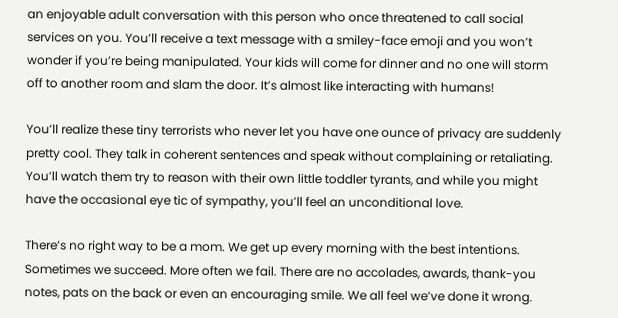an enjoyable adult conversation with this person who once threatened to call social services on you. You’ll receive a text message with a smiley-face emoji and you won’t wonder if you’re being manipulated. Your kids will come for dinner and no one will storm off to another room and slam the door. It’s almost like interacting with humans!

You’ll realize these tiny terrorists who never let you have one ounce of privacy are suddenly pretty cool. They talk in coherent sentences and speak without complaining or retaliating. You’ll watch them try to reason with their own little toddler tyrants, and while you might have the occasional eye tic of sympathy, you’ll feel an unconditional love.

There’s no right way to be a mom. We get up every morning with the best intentions. Sometimes we succeed. More often we fail. There are no accolades, awards, thank-you notes, pats on the back or even an encouraging smile. We all feel we’ve done it wrong.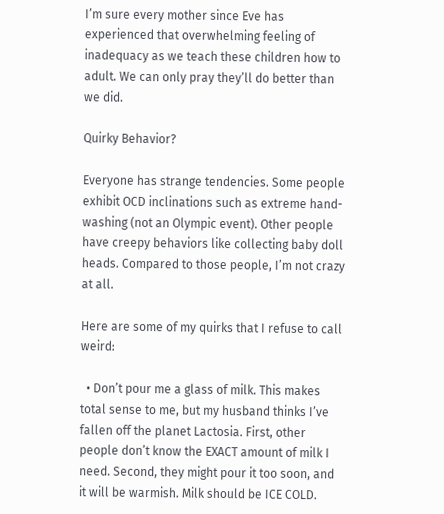I’m sure every mother since Eve has experienced that overwhelming feeling of inadequacy as we teach these children how to adult. We can only pray they’ll do better than we did.

Quirky Behavior?

Everyone has strange tendencies. Some people exhibit OCD inclinations such as extreme hand-washing (not an Olympic event). Other people have creepy behaviors like collecting baby doll heads. Compared to those people, I’m not crazy at all.

Here are some of my quirks that I refuse to call weird:

  • Don’t pour me a glass of milk. This makes total sense to me, but my husband thinks I’ve fallen off the planet Lactosia. First, other people don’t know the EXACT amount of milk I need. Second, they might pour it too soon, and it will be warmish. Milk should be ICE COLD.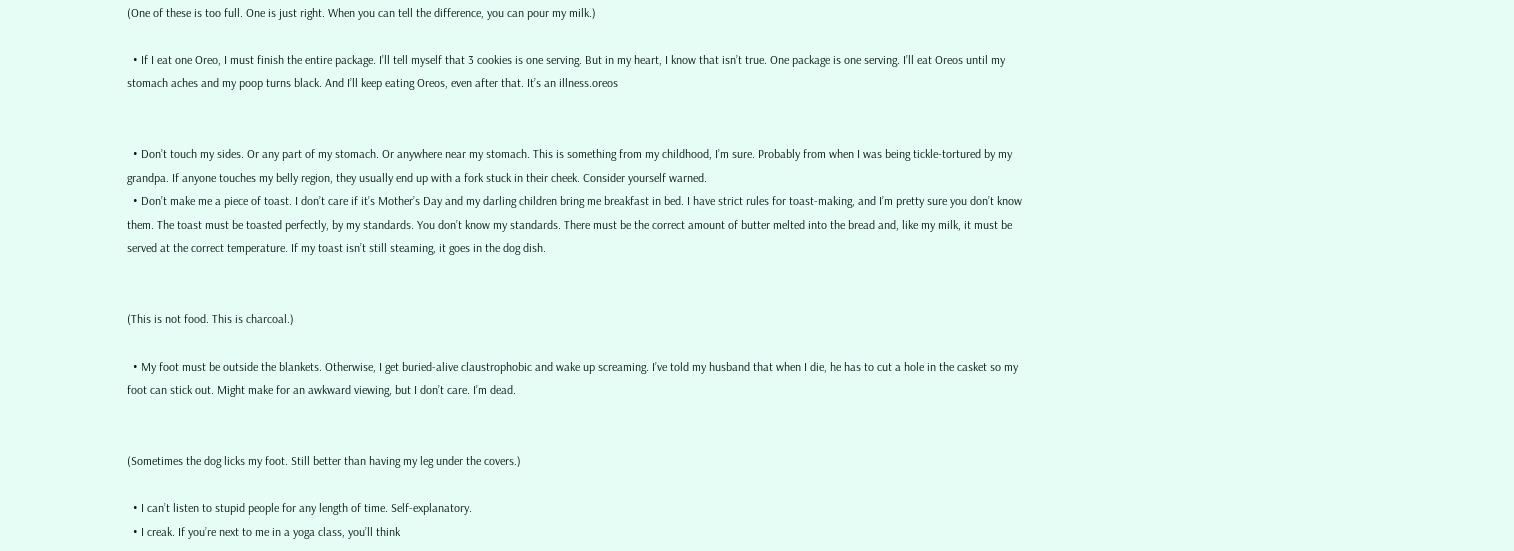(One of these is too full. One is just right. When you can tell the difference, you can pour my milk.)

  • If I eat one Oreo, I must finish the entire package. I’ll tell myself that 3 cookies is one serving. But in my heart, I know that isn’t true. One package is one serving. I’ll eat Oreos until my stomach aches and my poop turns black. And I’ll keep eating Oreos, even after that. It’s an illness.oreos


  • Don’t touch my sides. Or any part of my stomach. Or anywhere near my stomach. This is something from my childhood, I’m sure. Probably from when I was being tickle-tortured by my grandpa. If anyone touches my belly region, they usually end up with a fork stuck in their cheek. Consider yourself warned.
  • Don’t make me a piece of toast. I don’t care if it’s Mother’s Day and my darling children bring me breakfast in bed. I have strict rules for toast-making, and I’m pretty sure you don’t know them. The toast must be toasted perfectly, by my standards. You don’t know my standards. There must be the correct amount of butter melted into the bread and, like my milk, it must be served at the correct temperature. If my toast isn’t still steaming, it goes in the dog dish.


(This is not food. This is charcoal.)

  • My foot must be outside the blankets. Otherwise, I get buried-alive claustrophobic and wake up screaming. I’ve told my husband that when I die, he has to cut a hole in the casket so my foot can stick out. Might make for an awkward viewing, but I don’t care. I’m dead.


(Sometimes the dog licks my foot. Still better than having my leg under the covers.)

  • I can’t listen to stupid people for any length of time. Self-explanatory.
  • I creak. If you’re next to me in a yoga class, you’ll think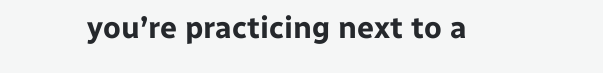you’re practicing next to a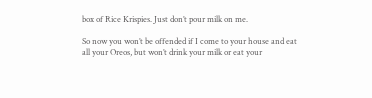box of Rice Krispies. Just don’t pour milk on me.

So now you won’t be offended if I come to your house and eat all your Oreos, but won’t drink your milk or eat your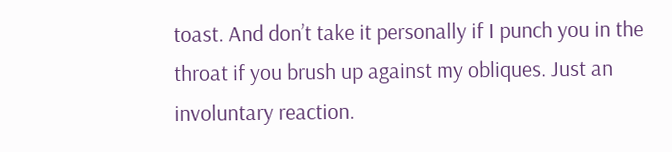toast. And don’t take it personally if I punch you in the throat if you brush up against my obliques. Just an involuntary reaction.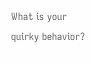What is your quirky behavior?